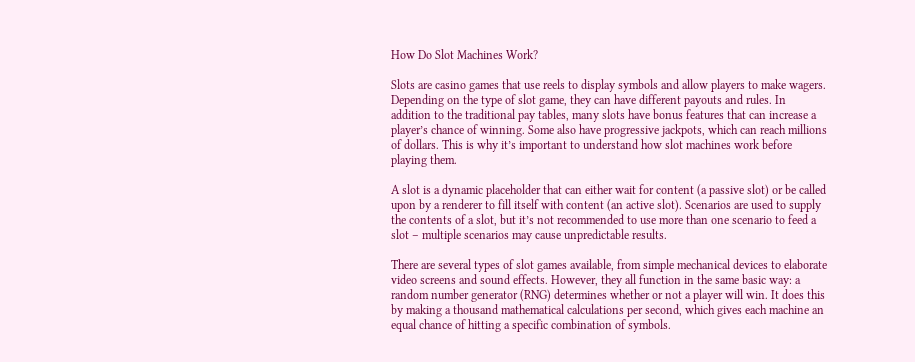How Do Slot Machines Work?

Slots are casino games that use reels to display symbols and allow players to make wagers. Depending on the type of slot game, they can have different payouts and rules. In addition to the traditional pay tables, many slots have bonus features that can increase a player’s chance of winning. Some also have progressive jackpots, which can reach millions of dollars. This is why it’s important to understand how slot machines work before playing them.

A slot is a dynamic placeholder that can either wait for content (a passive slot) or be called upon by a renderer to fill itself with content (an active slot). Scenarios are used to supply the contents of a slot, but it’s not recommended to use more than one scenario to feed a slot – multiple scenarios may cause unpredictable results.

There are several types of slot games available, from simple mechanical devices to elaborate video screens and sound effects. However, they all function in the same basic way: a random number generator (RNG) determines whether or not a player will win. It does this by making a thousand mathematical calculations per second, which gives each machine an equal chance of hitting a specific combination of symbols.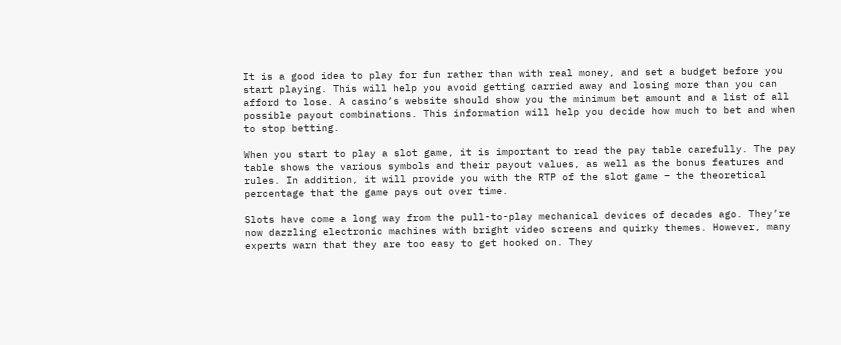It is a good idea to play for fun rather than with real money, and set a budget before you start playing. This will help you avoid getting carried away and losing more than you can afford to lose. A casino’s website should show you the minimum bet amount and a list of all possible payout combinations. This information will help you decide how much to bet and when to stop betting.

When you start to play a slot game, it is important to read the pay table carefully. The pay table shows the various symbols and their payout values, as well as the bonus features and rules. In addition, it will provide you with the RTP of the slot game – the theoretical percentage that the game pays out over time.

Slots have come a long way from the pull-to-play mechanical devices of decades ago. They’re now dazzling electronic machines with bright video screens and quirky themes. However, many experts warn that they are too easy to get hooked on. They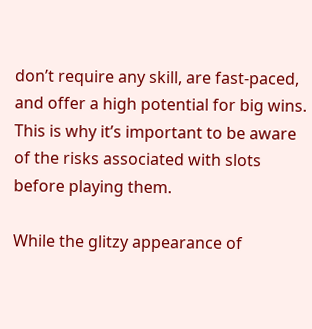don’t require any skill, are fast-paced, and offer a high potential for big wins. This is why it’s important to be aware of the risks associated with slots before playing them.

While the glitzy appearance of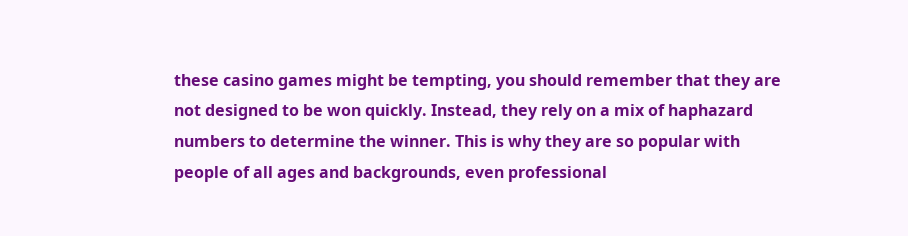these casino games might be tempting, you should remember that they are not designed to be won quickly. Instead, they rely on a mix of haphazard numbers to determine the winner. This is why they are so popular with people of all ages and backgrounds, even professional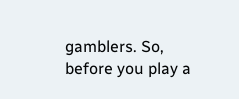gamblers. So, before you play a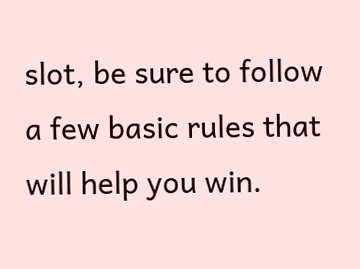slot, be sure to follow a few basic rules that will help you win.